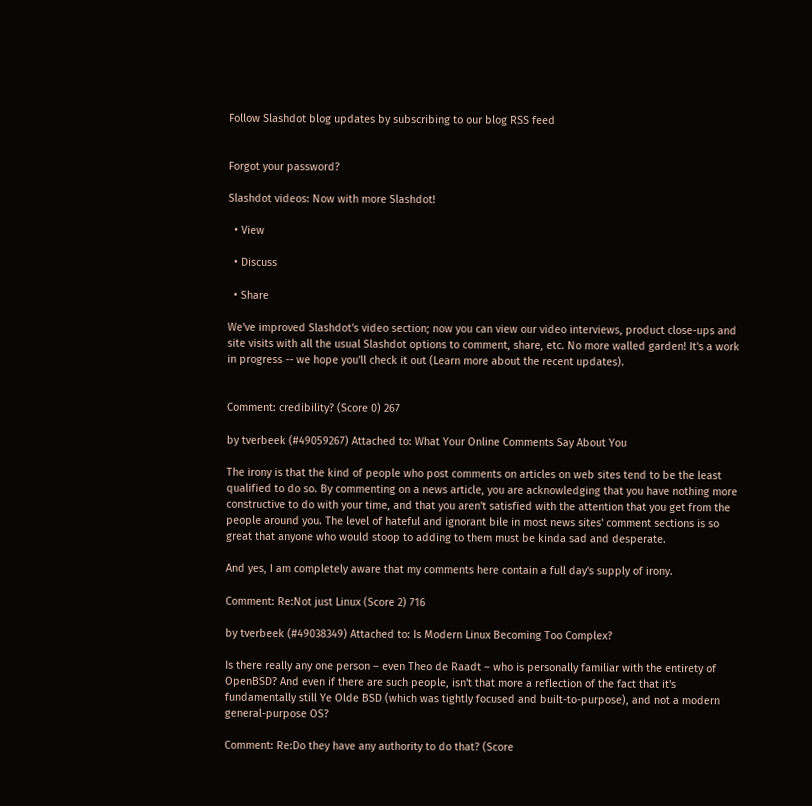Follow Slashdot blog updates by subscribing to our blog RSS feed


Forgot your password?

Slashdot videos: Now with more Slashdot!

  • View

  • Discuss

  • Share

We've improved Slashdot's video section; now you can view our video interviews, product close-ups and site visits with all the usual Slashdot options to comment, share, etc. No more walled garden! It's a work in progress -- we hope you'll check it out (Learn more about the recent updates).


Comment: credibility? (Score 0) 267

by tverbeek (#49059267) Attached to: What Your Online Comments Say About You

The irony is that the kind of people who post comments on articles on web sites tend to be the least qualified to do so. By commenting on a news article, you are acknowledging that you have nothing more constructive to do with your time, and that you aren't satisfied with the attention that you get from the people around you. The level of hateful and ignorant bile in most news sites' comment sections is so great that anyone who would stoop to adding to them must be kinda sad and desperate.

And yes, I am completely aware that my comments here contain a full day's supply of irony.

Comment: Re:Not just Linux (Score 2) 716

by tverbeek (#49038349) Attached to: Is Modern Linux Becoming Too Complex?

Is there really any one person – even Theo de Raadt – who is personally familiar with the entirety of OpenBSD? And even if there are such people, isn't that more a reflection of the fact that it's fundamentally still Ye Olde BSD (which was tightly focused and built-to-purpose), and not a modern general-purpose OS?

Comment: Re:Do they have any authority to do that? (Score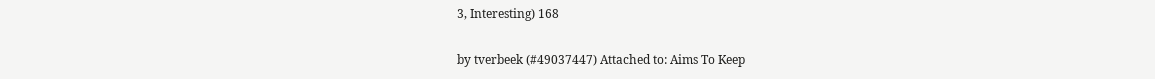3, Interesting) 168

by tverbeek (#49037447) Attached to: Aims To Keep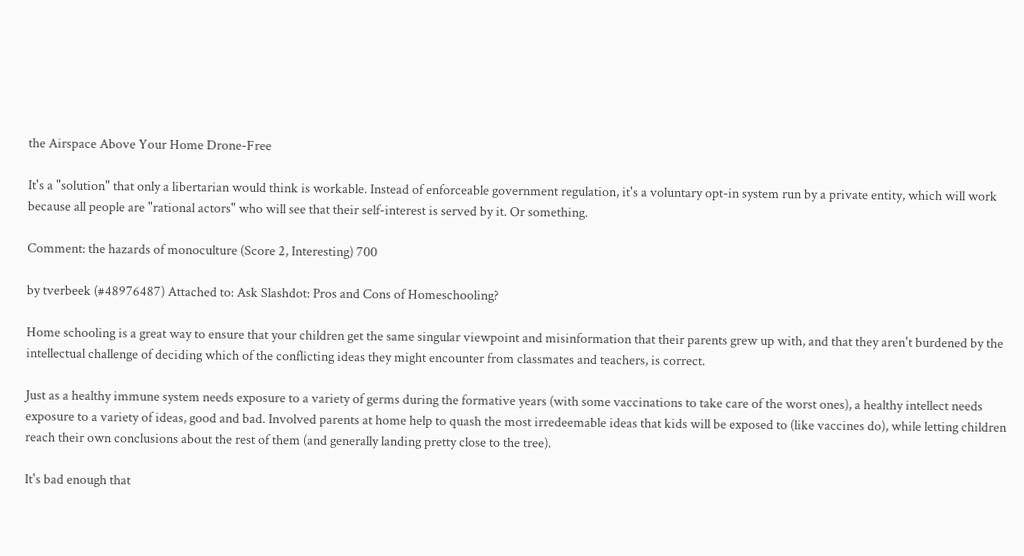the Airspace Above Your Home Drone-Free

It's a "solution" that only a libertarian would think is workable. Instead of enforceable government regulation, it's a voluntary opt-in system run by a private entity, which will work because all people are "rational actors" who will see that their self-interest is served by it. Or something.

Comment: the hazards of monoculture (Score 2, Interesting) 700

by tverbeek (#48976487) Attached to: Ask Slashdot: Pros and Cons of Homeschooling?

Home schooling is a great way to ensure that your children get the same singular viewpoint and misinformation that their parents grew up with, and that they aren't burdened by the intellectual challenge of deciding which of the conflicting ideas they might encounter from classmates and teachers, is correct.

Just as a healthy immune system needs exposure to a variety of germs during the formative years (with some vaccinations to take care of the worst ones), a healthy intellect needs exposure to a variety of ideas, good and bad. Involved parents at home help to quash the most irredeemable ideas that kids will be exposed to (like vaccines do), while letting children reach their own conclusions about the rest of them (and generally landing pretty close to the tree).

It's bad enough that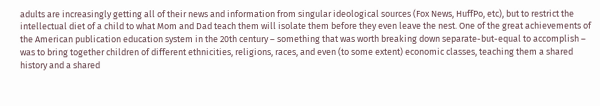adults are increasingly getting all of their news and information from singular ideological sources (Fox News, HuffPo, etc), but to restrict the intellectual diet of a child to what Mom and Dad teach them will isolate them before they even leave the nest. One of the great achievements of the American publication education system in the 20th century – something that was worth breaking down separate-but-equal to accomplish – was to bring together children of different ethnicities, religions, races, and even (to some extent) economic classes, teaching them a shared history and a shared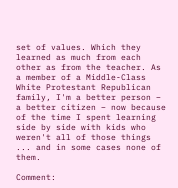set of values. Which they learned as much from each other as from the teacher. As a member of a Middle-Class White Protestant Republican family, I'm a better person – a better citizen – now because of the time I spent learning side by side with kids who weren't all of those things ... and in some cases none of them.

Comment: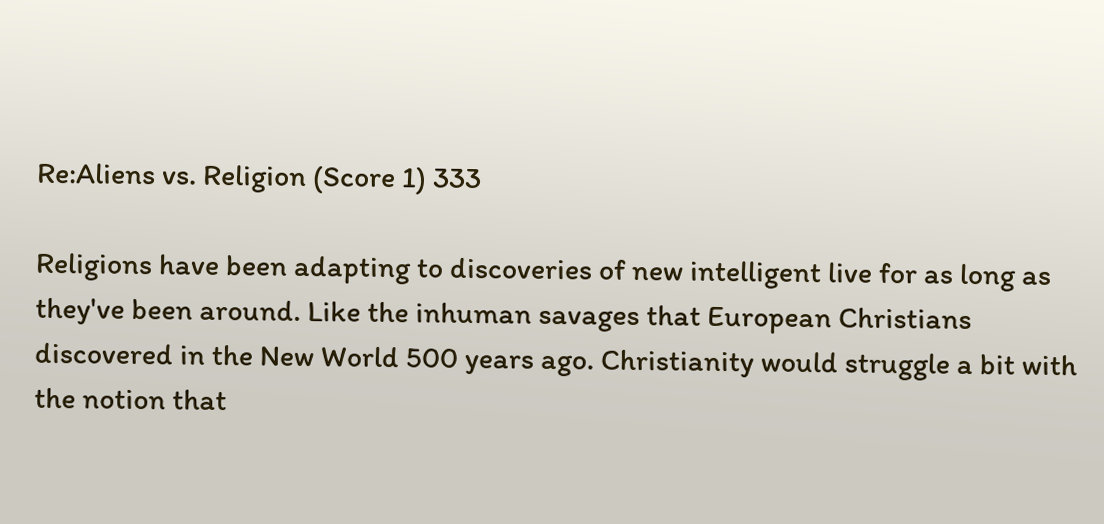Re:Aliens vs. Religion (Score 1) 333

Religions have been adapting to discoveries of new intelligent live for as long as they've been around. Like the inhuman savages that European Christians discovered in the New World 500 years ago. Christianity would struggle a bit with the notion that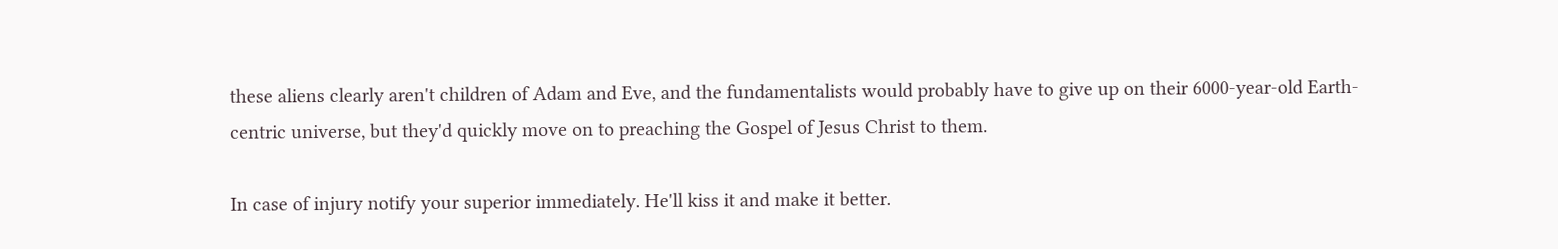these aliens clearly aren't children of Adam and Eve, and the fundamentalists would probably have to give up on their 6000-year-old Earth-centric universe, but they'd quickly move on to preaching the Gospel of Jesus Christ to them.

In case of injury notify your superior immediately. He'll kiss it and make it better.